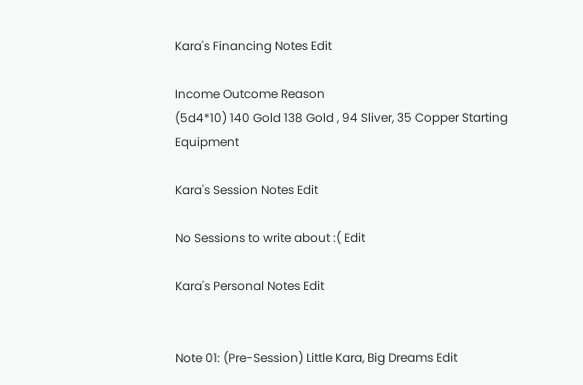Kara's Financing Notes Edit

Income Outcome Reason
(5d4*10) 140 Gold 138 Gold , 94 Sliver, 35 Copper Starting Equipment

Kara's Session Notes Edit

No Sessions to write about :( Edit

Kara's Personal Notes Edit


Note 01: (Pre-Session) Little Kara, Big Dreams Edit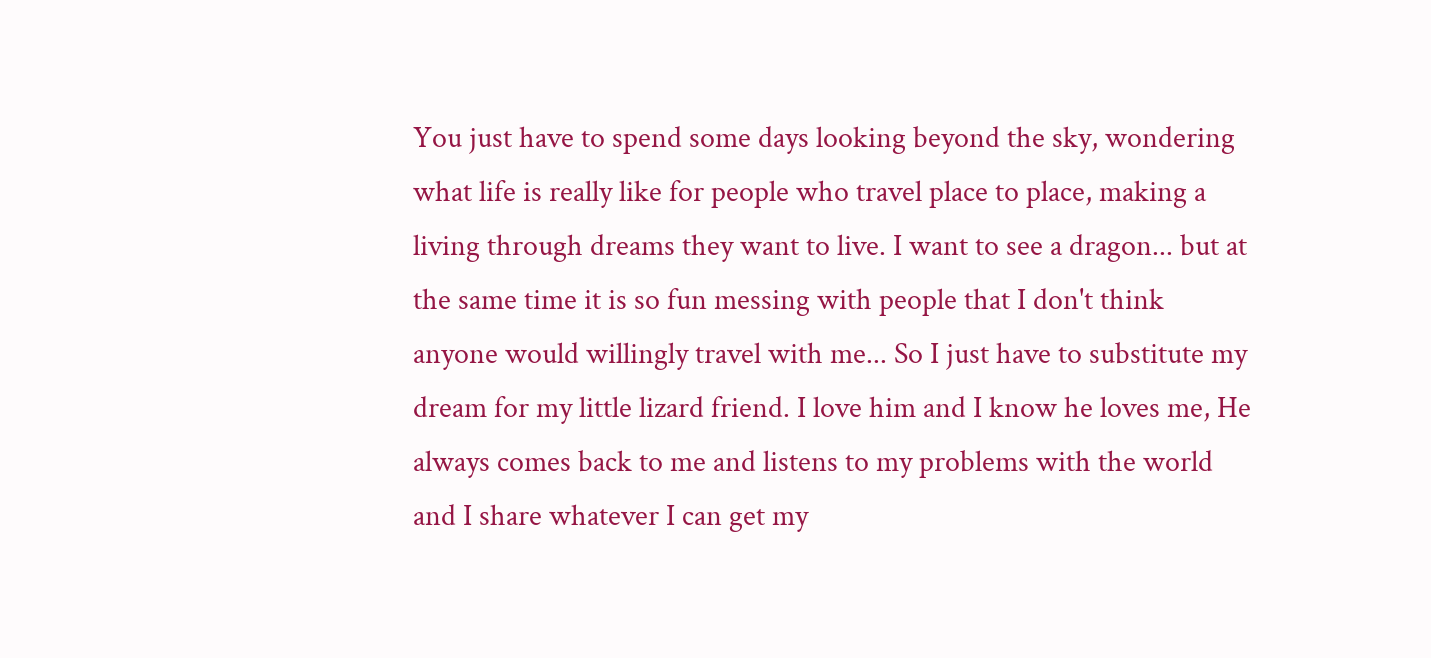You just have to spend some days looking beyond the sky, wondering what life is really like for people who travel place to place, making a living through dreams they want to live. I want to see a dragon... but at the same time it is so fun messing with people that I don't think anyone would willingly travel with me... So I just have to substitute my dream for my little lizard friend. I love him and I know he loves me, He always comes back to me and listens to my problems with the world and I share whatever I can get my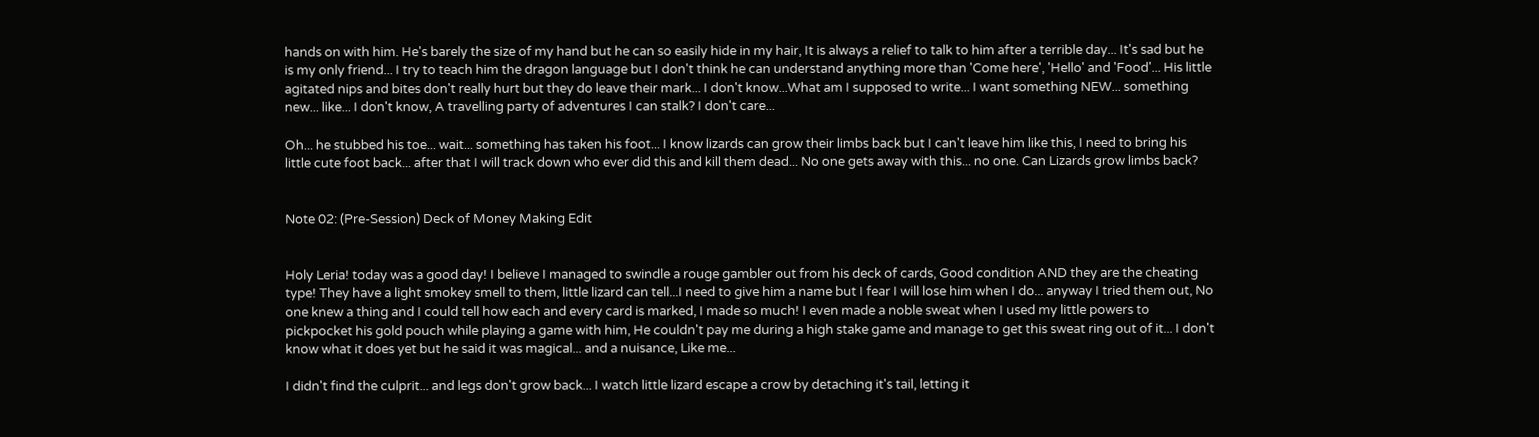hands on with him. He's barely the size of my hand but he can so easily hide in my hair, It is always a relief to talk to him after a terrible day... It's sad but he is my only friend... I try to teach him the dragon language but I don't think he can understand anything more than 'Come here', 'Hello' and 'Food'... His little agitated nips and bites don't really hurt but they do leave their mark... I don't know...What am I supposed to write... I want something NEW... something new... like... I don't know, A travelling party of adventures I can stalk? I don't care...

Oh... he stubbed his toe... wait... something has taken his foot... I know lizards can grow their limbs back but I can't leave him like this, I need to bring his little cute foot back... after that I will track down who ever did this and kill them dead... No one gets away with this... no one. Can Lizards grow limbs back?


Note 02: (Pre-Session) Deck of Money Making Edit


Holy Leria! today was a good day! I believe I managed to swindle a rouge gambler out from his deck of cards, Good condition AND they are the cheating type! They have a light smokey smell to them, little lizard can tell...I need to give him a name but I fear I will lose him when I do... anyway I tried them out, No one knew a thing and I could tell how each and every card is marked, I made so much! I even made a noble sweat when I used my little powers to pickpocket his gold pouch while playing a game with him, He couldn't pay me during a high stake game and manage to get this sweat ring out of it... I don't know what it does yet but he said it was magical... and a nuisance, Like me...

I didn't find the culprit... and legs don't grow back... I watch little lizard escape a crow by detaching it's tail, letting it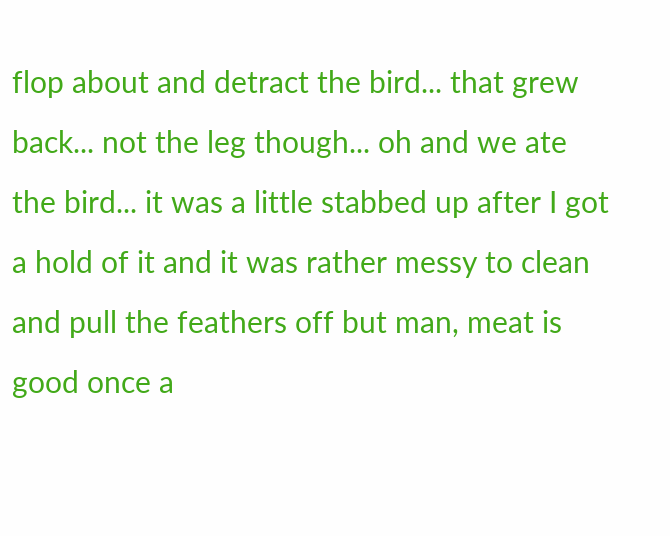flop about and detract the bird... that grew back... not the leg though... oh and we ate the bird... it was a little stabbed up after I got a hold of it and it was rather messy to clean and pull the feathers off but man, meat is good once a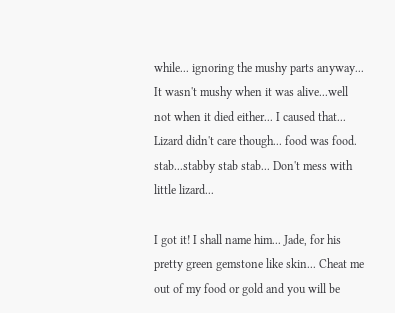while... ignoring the mushy parts anyway... It wasn't mushy when it was alive...well not when it died either... I caused that... Lizard didn't care though... food was food. stab...stabby stab stab... Don't mess with little lizard...

I got it! I shall name him... Jade, for his pretty green gemstone like skin... Cheat me out of my food or gold and you will be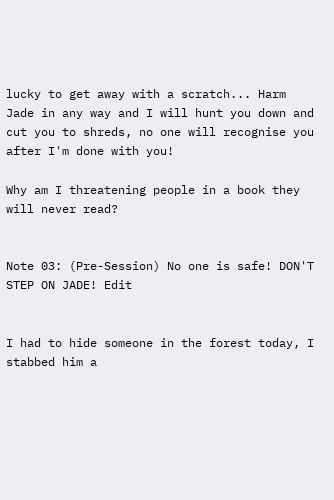lucky to get away with a scratch... Harm Jade in any way and I will hunt you down and cut you to shreds, no one will recognise you after I'm done with you!

Why am I threatening people in a book they will never read?


Note 03: (Pre-Session) No one is safe! DON'T STEP ON JADE! Edit


I had to hide someone in the forest today, I stabbed him a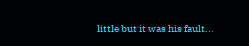little but it was his fault...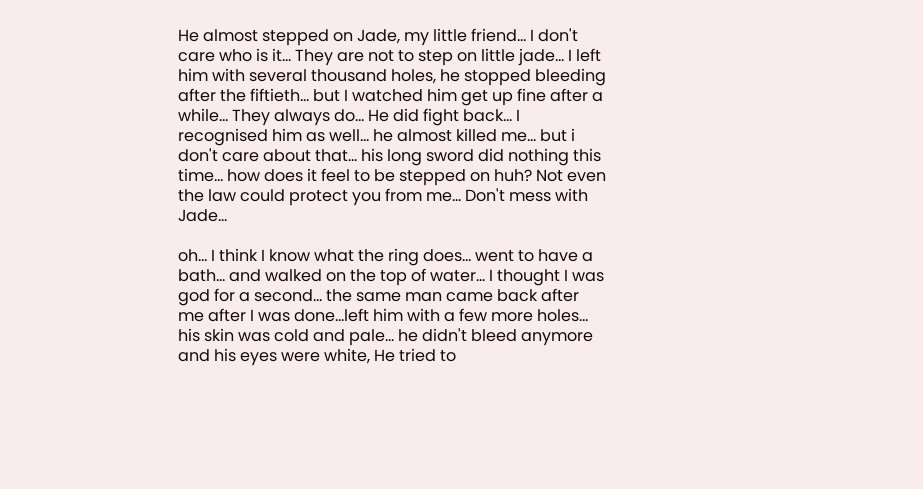He almost stepped on Jade, my little friend... I don't care who is it... They are not to step on little jade... I left him with several thousand holes, he stopped bleeding after the fiftieth... but I watched him get up fine after a while... They always do... He did fight back... I recognised him as well... he almost killed me... but i don't care about that... his long sword did nothing this time... how does it feel to be stepped on huh? Not even the law could protect you from me... Don't mess with Jade...

oh... I think I know what the ring does... went to have a bath... and walked on the top of water... I thought I was god for a second... the same man came back after me after I was done...left him with a few more holes... his skin was cold and pale... he didn't bleed anymore and his eyes were white, He tried to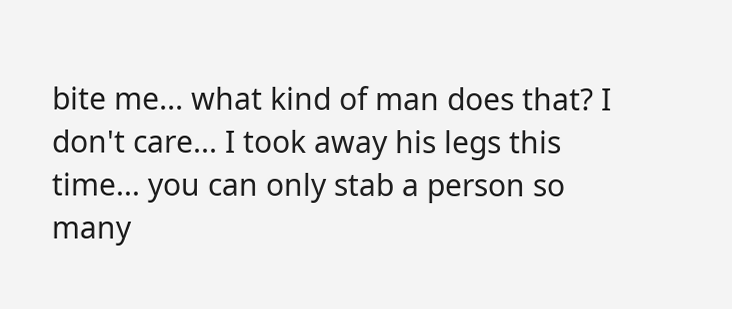bite me... what kind of man does that? I don't care... I took away his legs this time... you can only stab a person so many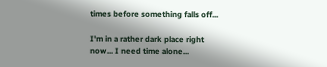times before something falls off...

I'm in a rather dark place right now... I need time alone...